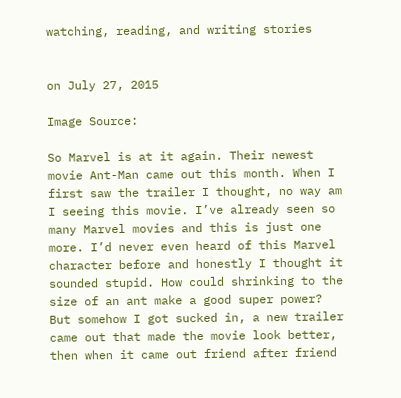watching, reading, and writing stories


on July 27, 2015

Image Source:

So Marvel is at it again. Their newest movie Ant-Man came out this month. When I first saw the trailer I thought, no way am I seeing this movie. I’ve already seen so many Marvel movies and this is just one more. I’d never even heard of this Marvel character before and honestly I thought it sounded stupid. How could shrinking to the size of an ant make a good super power? But somehow I got sucked in, a new trailer came out that made the movie look better, then when it came out friend after friend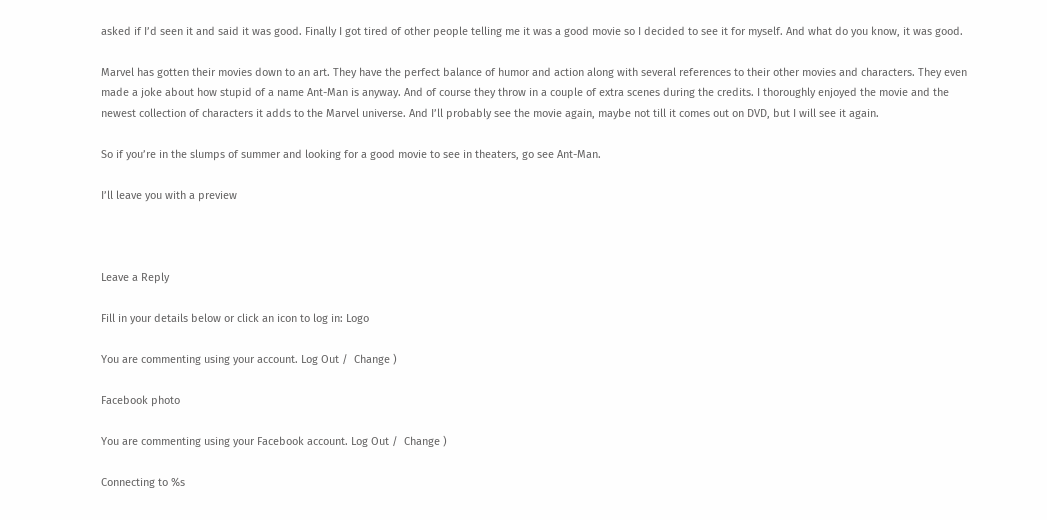asked if I’d seen it and said it was good. Finally I got tired of other people telling me it was a good movie so I decided to see it for myself. And what do you know, it was good.

Marvel has gotten their movies down to an art. They have the perfect balance of humor and action along with several references to their other movies and characters. They even made a joke about how stupid of a name Ant-Man is anyway. And of course they throw in a couple of extra scenes during the credits. I thoroughly enjoyed the movie and the newest collection of characters it adds to the Marvel universe. And I’ll probably see the movie again, maybe not till it comes out on DVD, but I will see it again.

So if you’re in the slumps of summer and looking for a good movie to see in theaters, go see Ant-Man.

I’ll leave you with a preview



Leave a Reply

Fill in your details below or click an icon to log in: Logo

You are commenting using your account. Log Out /  Change )

Facebook photo

You are commenting using your Facebook account. Log Out /  Change )

Connecting to %s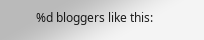%d bloggers like this: